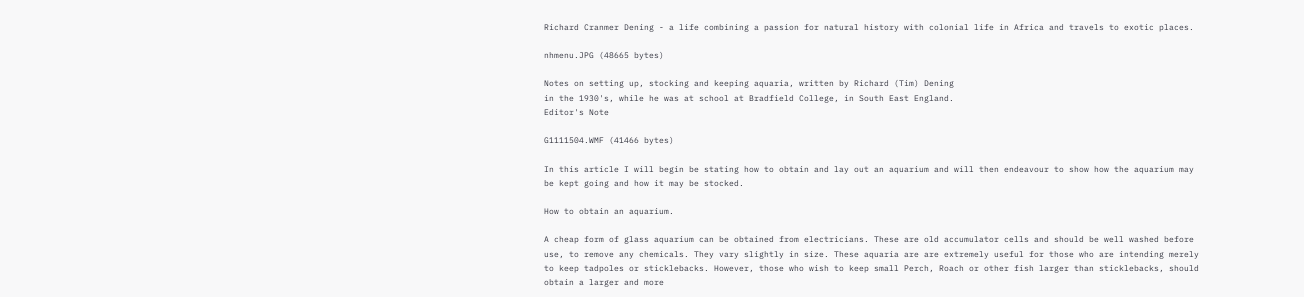Richard Cranmer Dening - a life combining a passion for natural history with colonial life in Africa and travels to exotic places.

nhmenu.JPG (48665 bytes)

Notes on setting up, stocking and keeping aquaria, written by Richard (Tim) Dening
in the 1930's, while he was at school at Bradfield College, in South East England.
Editor's Note

G1111504.WMF (41466 bytes)

In this article I will begin be stating how to obtain and lay out an aquarium and will then endeavour to show how the aquarium may be kept going and how it may be stocked.

How to obtain an aquarium.

A cheap form of glass aquarium can be obtained from electricians. These are old accumulator cells and should be well washed before use, to remove any chemicals. They vary slightly in size. These aquaria are are extremely useful for those who are intending merely to keep tadpoles or sticklebacks. However, those who wish to keep small Perch, Roach or other fish larger than sticklebacks, should obtain a larger and more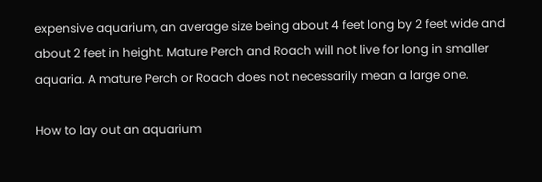expensive aquarium, an average size being about 4 feet long by 2 feet wide and about 2 feet in height. Mature Perch and Roach will not live for long in smaller aquaria. A mature Perch or Roach does not necessarily mean a large one.

How to lay out an aquarium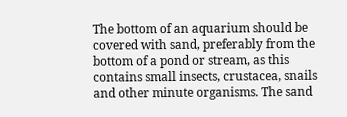The bottom of an aquarium should be covered with sand, preferably from the bottom of a pond or stream, as this contains small insects, crustacea, snails and other minute organisms. The sand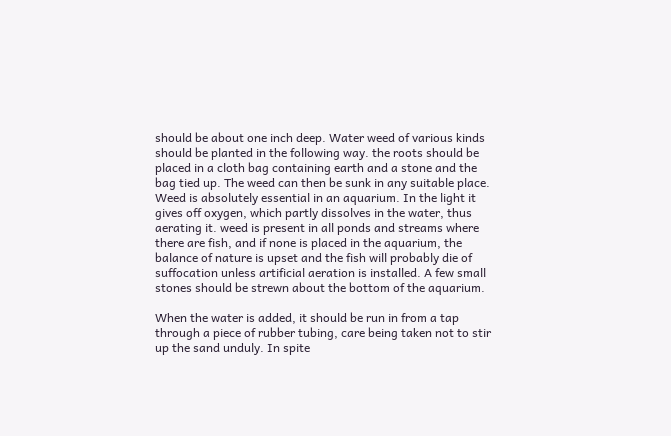should be about one inch deep. Water weed of various kinds should be planted in the following way. the roots should be placed in a cloth bag containing earth and a stone and the bag tied up. The weed can then be sunk in any suitable place. Weed is absolutely essential in an aquarium. In the light it gives off oxygen, which partly dissolves in the water, thus aerating it. weed is present in all ponds and streams where there are fish, and if none is placed in the aquarium, the balance of nature is upset and the fish will probably die of suffocation unless artificial aeration is installed. A few small stones should be strewn about the bottom of the aquarium.

When the water is added, it should be run in from a tap through a piece of rubber tubing, care being taken not to stir up the sand unduly. In spite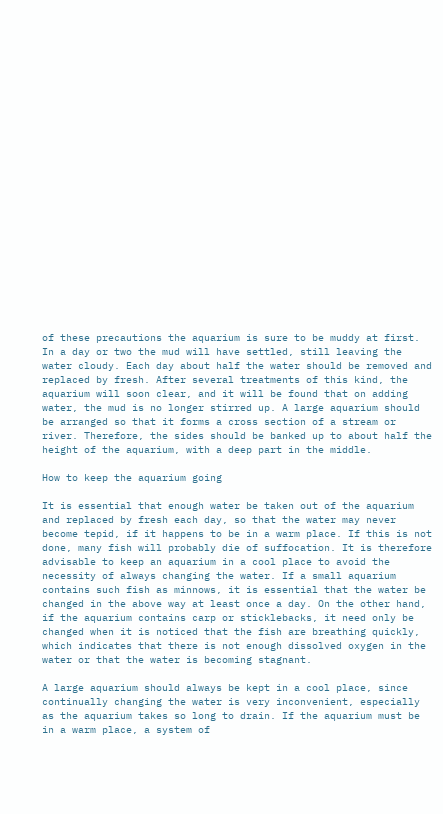of these precautions the aquarium is sure to be muddy at first. In a day or two the mud will have settled, still leaving the water cloudy. Each day about half the water should be removed and replaced by fresh. After several treatments of this kind, the aquarium will soon clear, and it will be found that on adding water, the mud is no longer stirred up. A large aquarium should be arranged so that it forms a cross section of a stream or river. Therefore, the sides should be banked up to about half the height of the aquarium, with a deep part in the middle.

How to keep the aquarium going

It is essential that enough water be taken out of the aquarium and replaced by fresh each day, so that the water may never become tepid, if it happens to be in a warm place. If this is not done, many fish will probably die of suffocation. It is therefore advisable to keep an aquarium in a cool place to avoid the necessity of always changing the water. If a small aquarium contains such fish as minnows, it is essential that the water be changed in the above way at least once a day. On the other hand, if the aquarium contains carp or sticklebacks, it need only be changed when it is noticed that the fish are breathing quickly, which indicates that there is not enough dissolved oxygen in the water or that the water is becoming stagnant.

A large aquarium should always be kept in a cool place, since continually changing the water is very inconvenient, especially as the aquarium takes so long to drain. If the aquarium must be in a warm place, a system of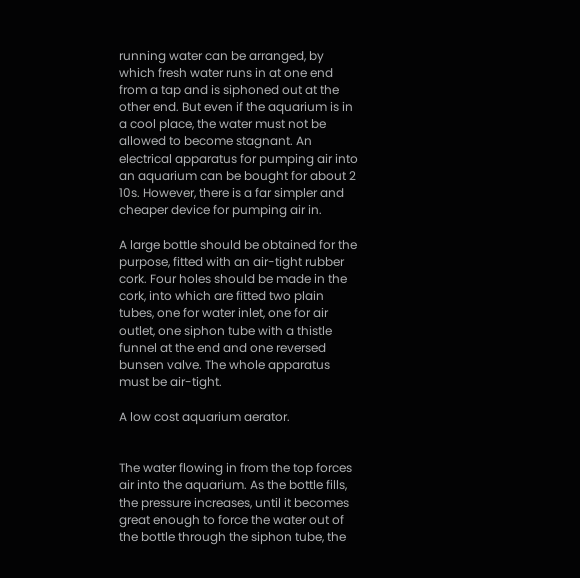running water can be arranged, by which fresh water runs in at one end from a tap and is siphoned out at the other end. But even if the aquarium is in a cool place, the water must not be allowed to become stagnant. An electrical apparatus for pumping air into an aquarium can be bought for about 2 10s. However, there is a far simpler and cheaper device for pumping air in.

A large bottle should be obtained for the purpose, fitted with an air-tight rubber cork. Four holes should be made in the cork, into which are fitted two plain tubes, one for water inlet, one for air outlet, one siphon tube with a thistle funnel at the end and one reversed bunsen valve. The whole apparatus must be air-tight.

A low cost aquarium aerator.


The water flowing in from the top forces air into the aquarium. As the bottle fills, the pressure increases, until it becomes great enough to force the water out of the bottle through the siphon tube, the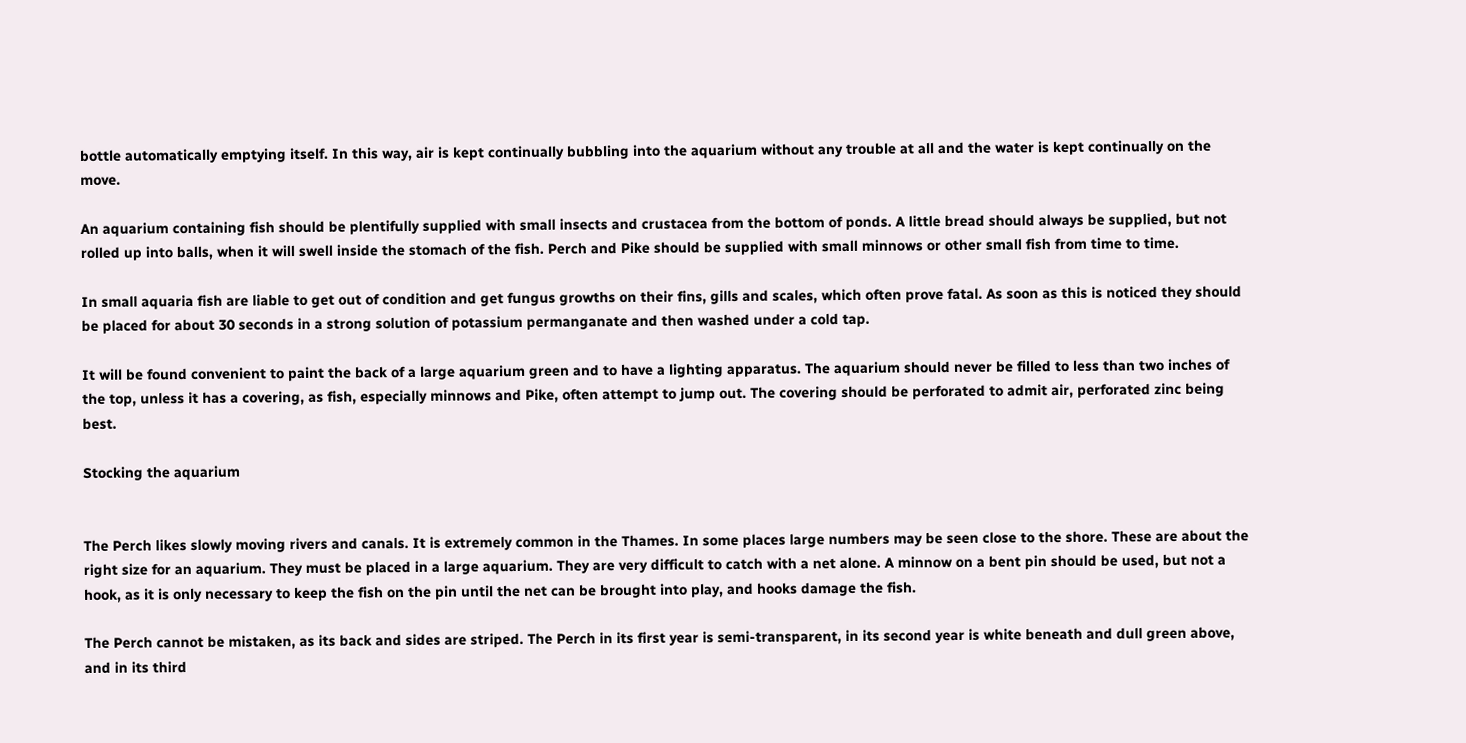bottle automatically emptying itself. In this way, air is kept continually bubbling into the aquarium without any trouble at all and the water is kept continually on the move.

An aquarium containing fish should be plentifully supplied with small insects and crustacea from the bottom of ponds. A little bread should always be supplied, but not rolled up into balls, when it will swell inside the stomach of the fish. Perch and Pike should be supplied with small minnows or other small fish from time to time.

In small aquaria fish are liable to get out of condition and get fungus growths on their fins, gills and scales, which often prove fatal. As soon as this is noticed they should be placed for about 30 seconds in a strong solution of potassium permanganate and then washed under a cold tap.

It will be found convenient to paint the back of a large aquarium green and to have a lighting apparatus. The aquarium should never be filled to less than two inches of the top, unless it has a covering, as fish, especially minnows and Pike, often attempt to jump out. The covering should be perforated to admit air, perforated zinc being best.

Stocking the aquarium


The Perch likes slowly moving rivers and canals. It is extremely common in the Thames. In some places large numbers may be seen close to the shore. These are about the right size for an aquarium. They must be placed in a large aquarium. They are very difficult to catch with a net alone. A minnow on a bent pin should be used, but not a hook, as it is only necessary to keep the fish on the pin until the net can be brought into play, and hooks damage the fish.

The Perch cannot be mistaken, as its back and sides are striped. The Perch in its first year is semi-transparent, in its second year is white beneath and dull green above, and in its third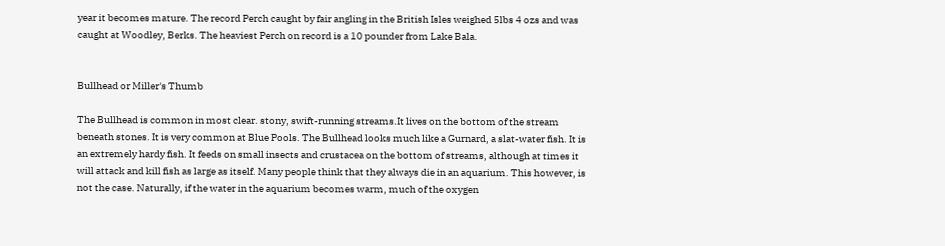year it becomes mature. The record Perch caught by fair angling in the British Isles weighed 5lbs 4 ozs and was caught at Woodley, Berks. The heaviest Perch on record is a 10 pounder from Lake Bala.


Bullhead or Miller's Thumb

The Bullhead is common in most clear. stony, swift-running streams.It lives on the bottom of the stream beneath stones. It is very common at Blue Pools. The Bullhead looks much like a Gurnard, a slat-water fish. It is an extremely hardy fish. It feeds on small insects and crustacea on the bottom of streams, although at times it will attack and kill fish as large as itself. Many people think that they always die in an aquarium. This however, is not the case. Naturally, if the water in the aquarium becomes warm, much of the oxygen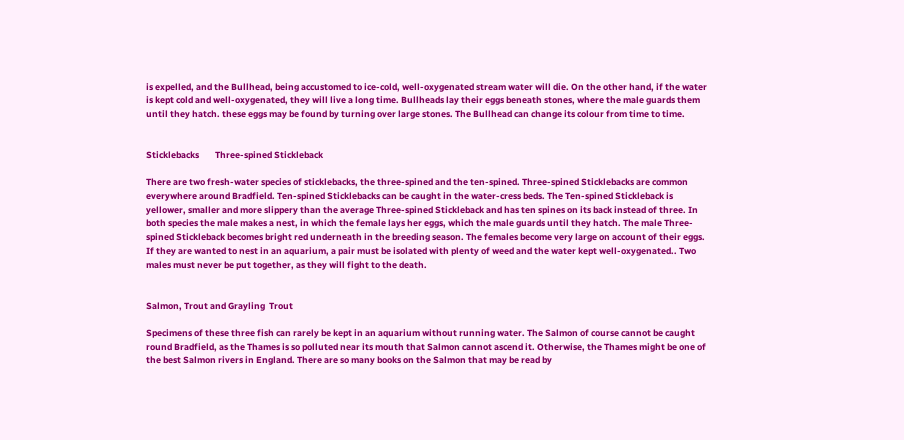is expelled, and the Bullhead, being accustomed to ice-cold, well-oxygenated stream water will die. On the other hand, if the water is kept cold and well-oxygenated, they will live a long time. Bullheads lay their eggs beneath stones, where the male guards them until they hatch. these eggs may be found by turning over large stones. The Bullhead can change its colour from time to time.


Sticklebacks        Three-spined Stickleback

There are two fresh-water species of sticklebacks, the three-spined and the ten-spined. Three-spined Sticklebacks are common everywhere around Bradfield. Ten-spined Sticklebacks can be caught in the water-cress beds. The Ten-spined Stickleback is yellower, smaller and more slippery than the average Three-spined Stickleback and has ten spines on its back instead of three. In both species the male makes a nest, in which the female lays her eggs, which the male guards until they hatch. The male Three-spined Stickleback becomes bright red underneath in the breeding season. The females become very large on account of their eggs. If they are wanted to nest in an aquarium, a pair must be isolated with plenty of weed and the water kept well-oxygenated.. Two males must never be put together, as they will fight to the death.


Salmon, Trout and Grayling  Trout

Specimens of these three fish can rarely be kept in an aquarium without running water. The Salmon of course cannot be caught round Bradfield, as the Thames is so polluted near its mouth that Salmon cannot ascend it. Otherwise, the Thames might be one of the best Salmon rivers in England. There are so many books on the Salmon that may be read by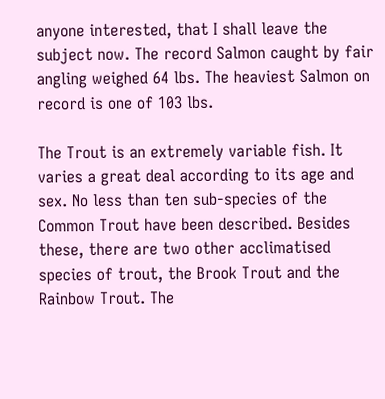anyone interested, that I shall leave the subject now. The record Salmon caught by fair angling weighed 64 lbs. The heaviest Salmon on record is one of 103 lbs.

The Trout is an extremely variable fish. It varies a great deal according to its age and sex. No less than ten sub-species of the Common Trout have been described. Besides these, there are two other acclimatised species of trout, the Brook Trout and the Rainbow Trout. The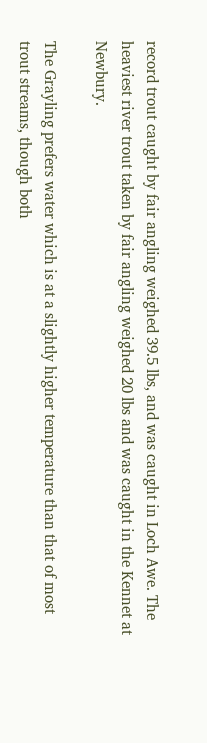record trout caught by fair angling weighed 39.5 lbs, and was caught in Loch Awe. The heaviest river trout taken by fair angling weighed 20 lbs and was caught in the Kennet at Newbury.

The Grayling prefers water which is at a slightly higher temperature than that of most trout streams, though both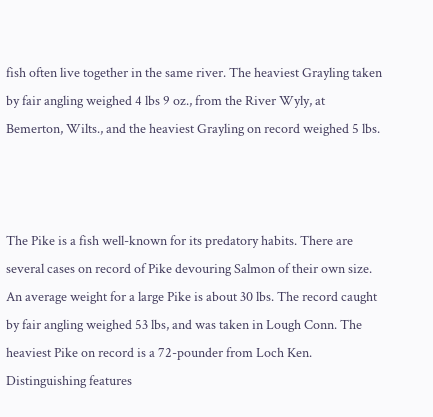fish often live together in the same river. The heaviest Grayling taken by fair angling weighed 4 lbs 9 oz., from the River Wyly, at Bemerton, Wilts., and the heaviest Grayling on record weighed 5 lbs.



The Pike is a fish well-known for its predatory habits. There are several cases on record of Pike devouring Salmon of their own size. An average weight for a large Pike is about 30 lbs. The record caught by fair angling weighed 53 lbs, and was taken in Lough Conn. The heaviest Pike on record is a 72-pounder from Loch Ken. Distinguishing features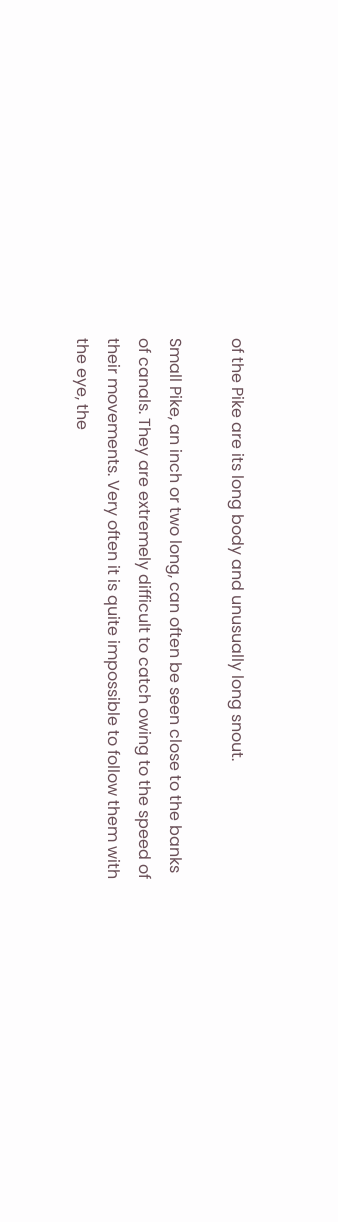of the Pike are its long body and unusually long snout.

Small Pike, an inch or two long, can often be seen close to the banks of canals. They are extremely difficult to catch owing to the speed of their movements. Very often it is quite impossible to follow them with the eye, the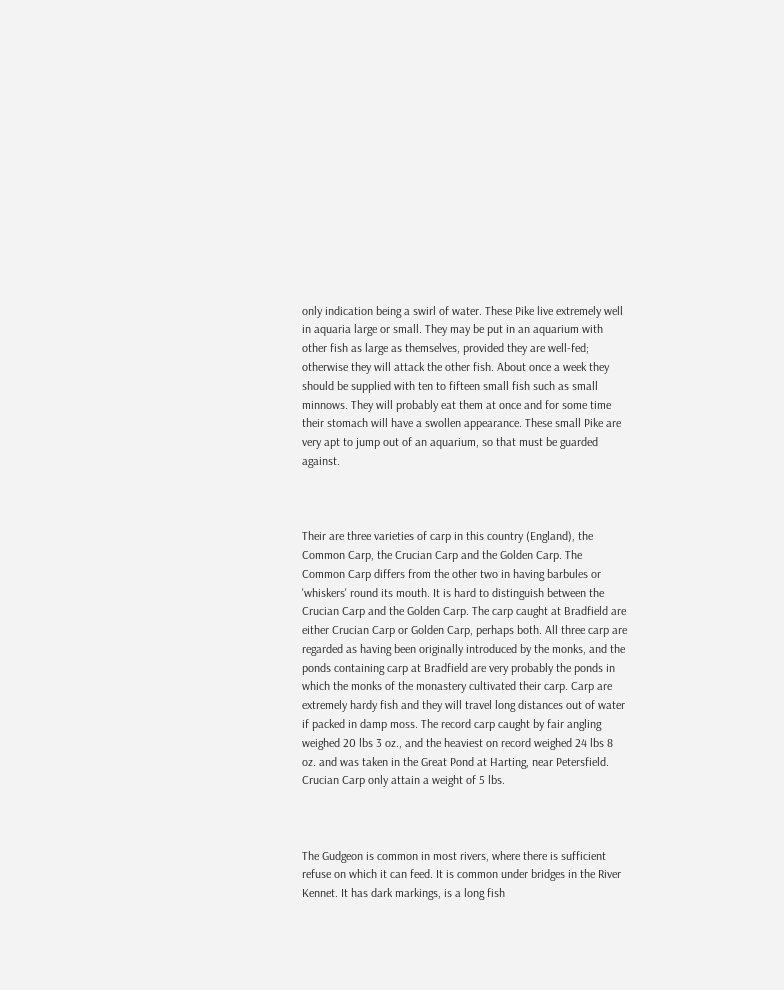only indication being a swirl of water. These Pike live extremely well in aquaria large or small. They may be put in an aquarium with other fish as large as themselves, provided they are well-fed; otherwise they will attack the other fish. About once a week they should be supplied with ten to fifteen small fish such as small minnows. They will probably eat them at once and for some time their stomach will have a swollen appearance. These small Pike are very apt to jump out of an aquarium, so that must be guarded against.



Their are three varieties of carp in this country (England), the Common Carp, the Crucian Carp and the Golden Carp. The Common Carp differs from the other two in having barbules or 'whiskers' round its mouth. It is hard to distinguish between the Crucian Carp and the Golden Carp. The carp caught at Bradfield are either Crucian Carp or Golden Carp, perhaps both. All three carp are regarded as having been originally introduced by the monks, and the ponds containing carp at Bradfield are very probably the ponds in which the monks of the monastery cultivated their carp. Carp are extremely hardy fish and they will travel long distances out of water if packed in damp moss. The record carp caught by fair angling weighed 20 lbs 3 oz., and the heaviest on record weighed 24 lbs 8 oz. and was taken in the Great Pond at Harting, near Petersfield. Crucian Carp only attain a weight of 5 lbs.



The Gudgeon is common in most rivers, where there is sufficient refuse on which it can feed. It is common under bridges in the River Kennet. It has dark markings, is a long fish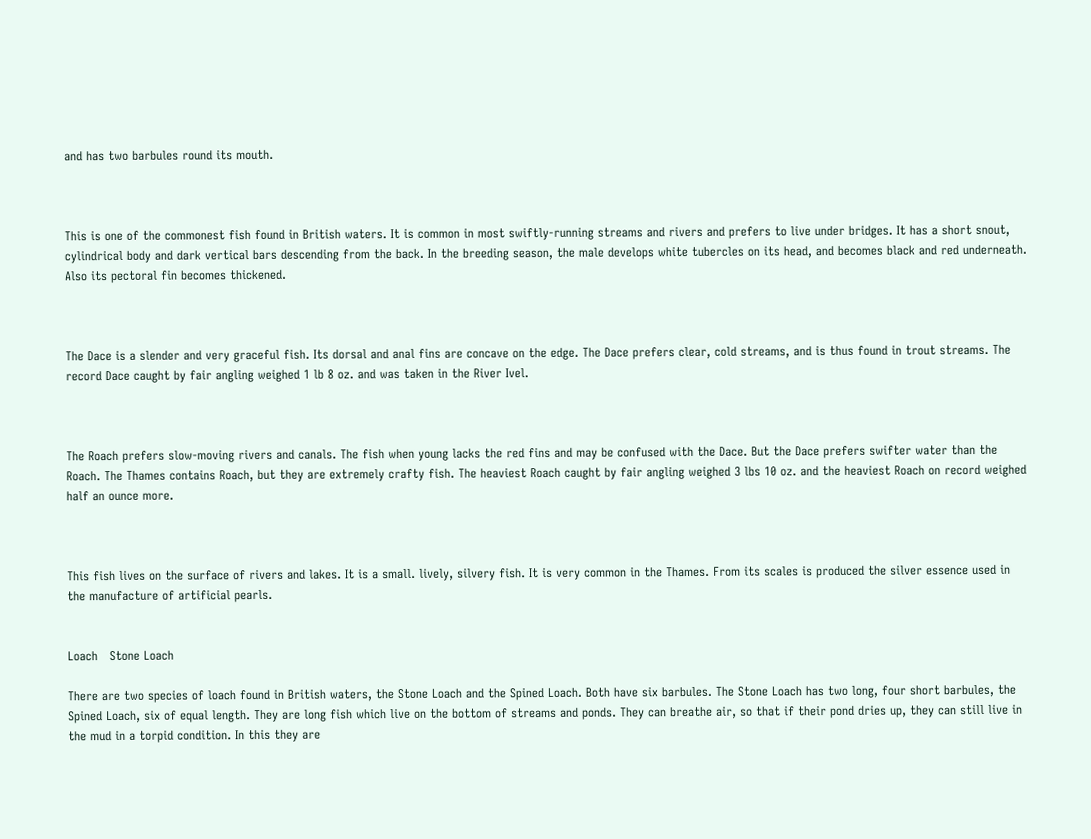and has two barbules round its mouth.



This is one of the commonest fish found in British waters. It is common in most swiftly-running streams and rivers and prefers to live under bridges. It has a short snout, cylindrical body and dark vertical bars descending from the back. In the breeding season, the male develops white tubercles on its head, and becomes black and red underneath. Also its pectoral fin becomes thickened.



The Dace is a slender and very graceful fish. Its dorsal and anal fins are concave on the edge. The Dace prefers clear, cold streams, and is thus found in trout streams. The record Dace caught by fair angling weighed 1 lb 8 oz. and was taken in the River Ivel.



The Roach prefers slow-moving rivers and canals. The fish when young lacks the red fins and may be confused with the Dace. But the Dace prefers swifter water than the Roach. The Thames contains Roach, but they are extremely crafty fish. The heaviest Roach caught by fair angling weighed 3 lbs 10 oz. and the heaviest Roach on record weighed half an ounce more.



This fish lives on the surface of rivers and lakes. It is a small. lively, silvery fish. It is very common in the Thames. From its scales is produced the silver essence used in the manufacture of artificial pearls.


Loach   Stone Loach

There are two species of loach found in British waters, the Stone Loach and the Spined Loach. Both have six barbules. The Stone Loach has two long, four short barbules, the Spined Loach, six of equal length. They are long fish which live on the bottom of streams and ponds. They can breathe air, so that if their pond dries up, they can still live in the mud in a torpid condition. In this they are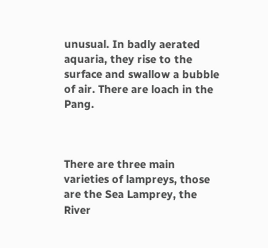unusual. In badly aerated aquaria, they rise to the surface and swallow a bubble of air. There are loach in the Pang.



There are three main varieties of lampreys, those are the Sea Lamprey, the River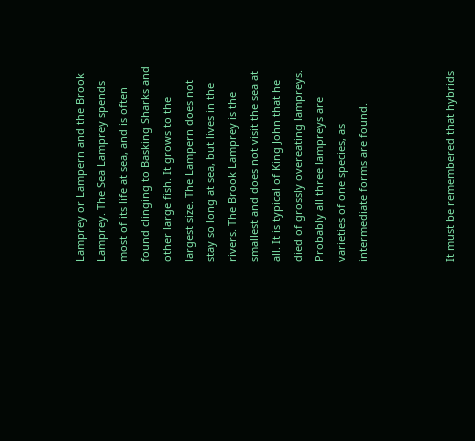Lamprey or Lampern and the Brook Lamprey. The Sea Lamprey spends most of its life at sea, and is often found clinging to Basking Sharks and other large fish. It grows to the largest size. The Lampern does not stay so long at sea, but lives in the rivers. The Brook Lamprey is the smallest and does not visit the sea at all. It is typical of King John that he died of grossly overeating lampreys. Probably all three lampreys are varieties of one species, as intermediate forms are found.



It must be remembered that hybrids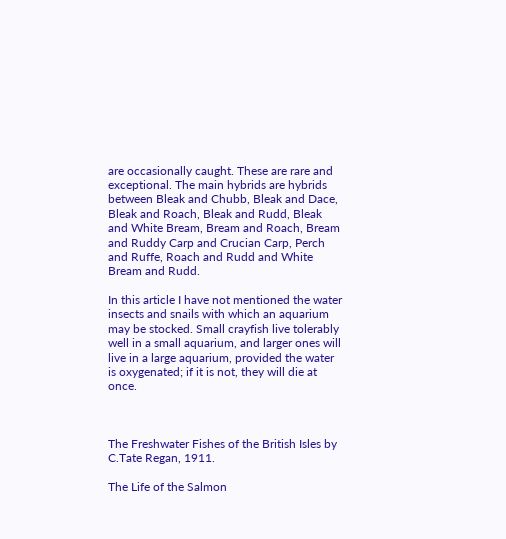are occasionally caught. These are rare and exceptional. The main hybrids are hybrids between Bleak and Chubb, Bleak and Dace, Bleak and Roach, Bleak and Rudd, Bleak and White Bream, Bream and Roach, Bream and Ruddy Carp and Crucian Carp, Perch and Ruffe, Roach and Rudd and White Bream and Rudd.

In this article I have not mentioned the water insects and snails with which an aquarium may be stocked. Small crayfish live tolerably well in a small aquarium, and larger ones will live in a large aquarium, provided the water is oxygenated; if it is not, they will die at once.



The Freshwater Fishes of the British Isles by C.Tate Regan, 1911.

The Life of the Salmon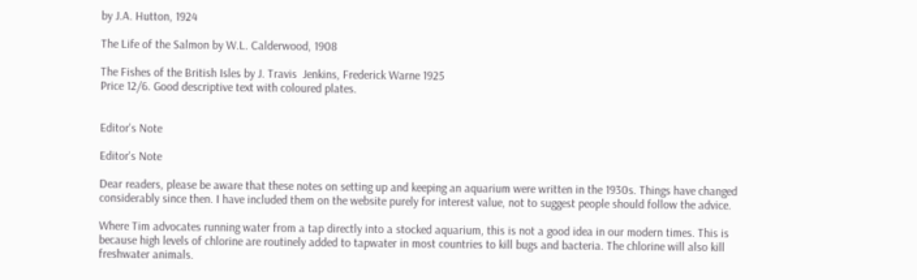by J.A. Hutton, 1924

The Life of the Salmon by W.L. Calderwood, 1908

The Fishes of the British Isles by J. Travis  Jenkins, Frederick Warne 1925
Price 12/6. Good descriptive text with coloured plates.


Editor's Note

Editor's Note

Dear readers, please be aware that these notes on setting up and keeping an aquarium were written in the 1930s. Things have changed considerably since then. I have included them on the website purely for interest value, not to suggest people should follow the advice.

Where Tim advocates running water from a tap directly into a stocked aquarium, this is not a good idea in our modern times. This is because high levels of chlorine are routinely added to tapwater in most countries to kill bugs and bacteria. The chlorine will also kill freshwater animals.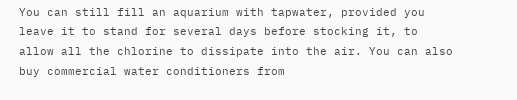You can still fill an aquarium with tapwater, provided you leave it to stand for several days before stocking it, to allow all the chlorine to dissipate into the air. You can also buy commercial water conditioners from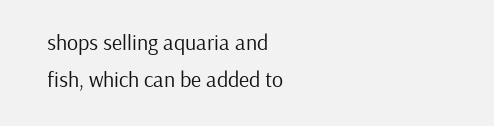shops selling aquaria and fish, which can be added to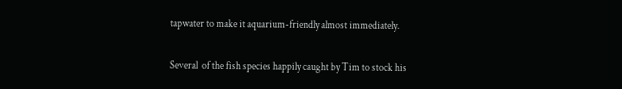tapwater to make it aquarium-friendly almost immediately.

Several  of the fish species happily caught by Tim to stock his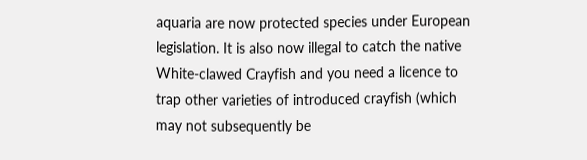aquaria are now protected species under European legislation. It is also now illegal to catch the native White-clawed Crayfish and you need a licence to trap other varieties of introduced crayfish (which may not subsequently be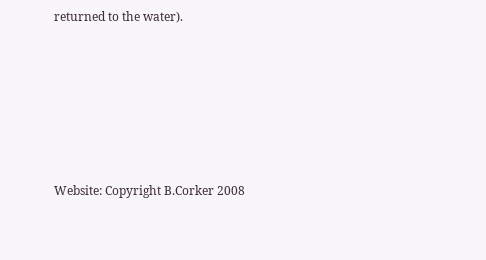returned to the water).









Website: Copyright B.Corker 2008